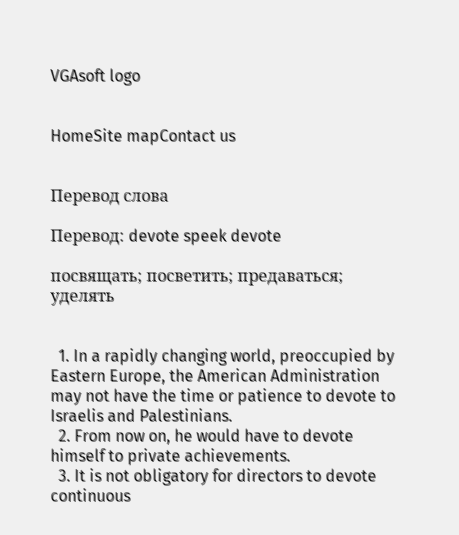VGAsoft logo


HomeSite mapContact us


Перевод слова

Перевод: devote speek devote

посвящать; посветить; предаваться; уделять


  1. In a rapidly changing world, preoccupied by Eastern Europe, the American Administration may not have the time or patience to devote to Israelis and Palestinians.
  2. From now on, he would have to devote himself to private achievements.
  3. It is not obligatory for directors to devote continuous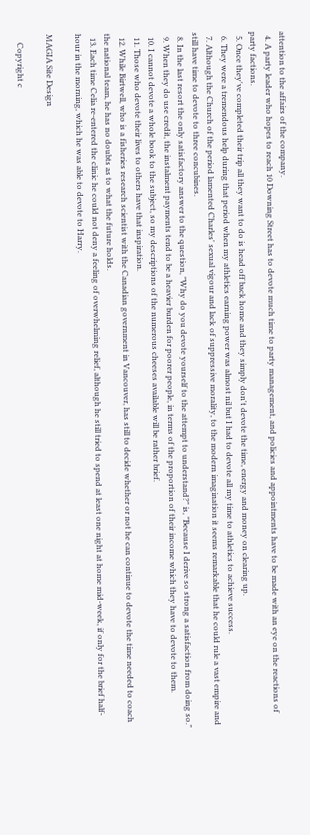attention to the affairs of the company.
  4. A party leader who hopes to reach 10 Downing Street has to devote much time to party management, and policies and appointments have to be made with an eye on the reactions of party factions.
  5. Once they've completed their trip all they want to do is head off back home and they simply don't devote the time, energy and money on clearing up.
  6. They were a tremendous help during that period when my athletics earning power was almost nil but I had to devote all my time to athletics to achieve success.
  7. Although the Church of the period lamented Charles' sexual vigour and lack of suppressive morality, to the modern imagination it seems remarkable that he could rule a vast empire and still have time to devote to three concubines.
  8. In the last resort the only satisfactory answer to the question, "Why do you devote yourself to the attempt to understand?" is, "Because I derive so strong a satisfaction from doing so."
  9. When they do use credit, the instalment payments tend to be a heavier burden for poorer people, in terms of the proportion of their income which they have to devote to them.
  10. I cannot devote a whole book to the subject, so my descriptions of the numerous cheeses available will be rather brief.
  11. Those who devote their lives to others have that inspiration.
  12. While Birtwell, who is a fisheries research scientist with the Canadian government in Vancouver, has still to decide whether or not he can continue to devote the time needed to coach the national team, he has no doubts as to what the future holds.
  13. Each time Celia re-entered the clinic he could not deny a feeling of overwhelming relief, although he still tried to spend at least one night at home mid-week, if only for the brief half-hour in the morning, which he was able to devote to Harry.

MAGIA Site Design

    Copyright c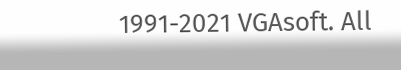1991-2021 VGAsoft. All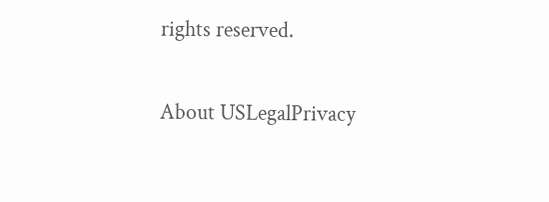rights reserved.

About USLegalPrivacy